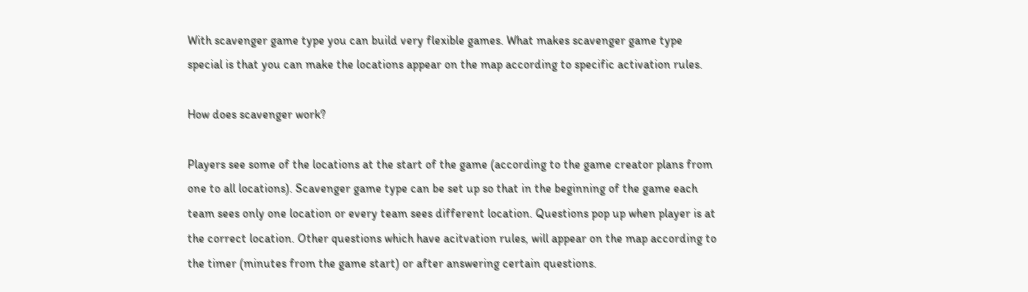With scavenger game type you can build very flexible games. What makes scavenger game type special is that you can make the locations appear on the map according to specific activation rules.

How does scavenger work?

Players see some of the locations at the start of the game (according to the game creator plans from one to all locations). Scavenger game type can be set up so that in the beginning of the game each team sees only one location or every team sees different location. Questions pop up when player is at the correct location. Other questions which have acitvation rules, will appear on the map according to the timer (minutes from the game start) or after answering certain questions.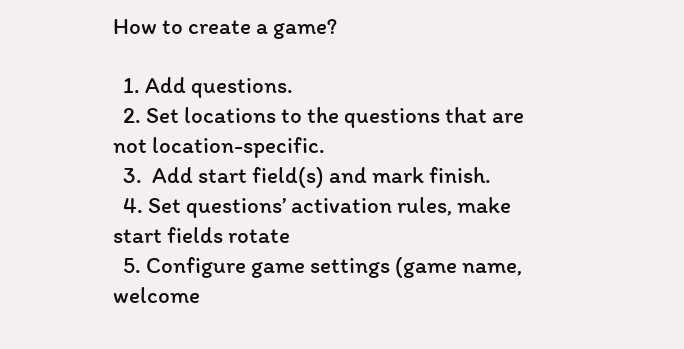How to create a game?

  1. Add questions.
  2. Set locations to the questions that are not location-specific.
  3.  Add start field(s) and mark finish.
  4. Set questions’ activation rules, make start fields rotate
  5. Configure game settings (game name, welcome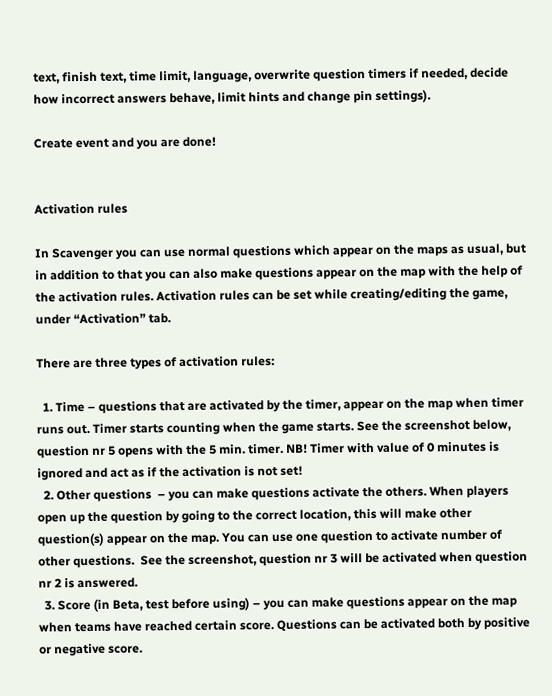text, finish text, time limit, language, overwrite question timers if needed, decide how incorrect answers behave, limit hints and change pin settings).

Create event and you are done!


Activation rules

In Scavenger you can use normal questions which appear on the maps as usual, but in addition to that you can also make questions appear on the map with the help of the activation rules. Activation rules can be set while creating/editing the game, under “Activation” tab.

There are three types of activation rules:

  1. Time – questions that are activated by the timer, appear on the map when timer runs out. Timer starts counting when the game starts. See the screenshot below, question nr 5 opens with the 5 min. timer. NB! Timer with value of 0 minutes is ignored and act as if the activation is not set!
  2. Other questions  – you can make questions activate the others. When players open up the question by going to the correct location, this will make other question(s) appear on the map. You can use one question to activate number of other questions.  See the screenshot, question nr 3 will be activated when question nr 2 is answered.
  3. Score (in Beta, test before using) – you can make questions appear on the map when teams have reached certain score. Questions can be activated both by positive or negative score.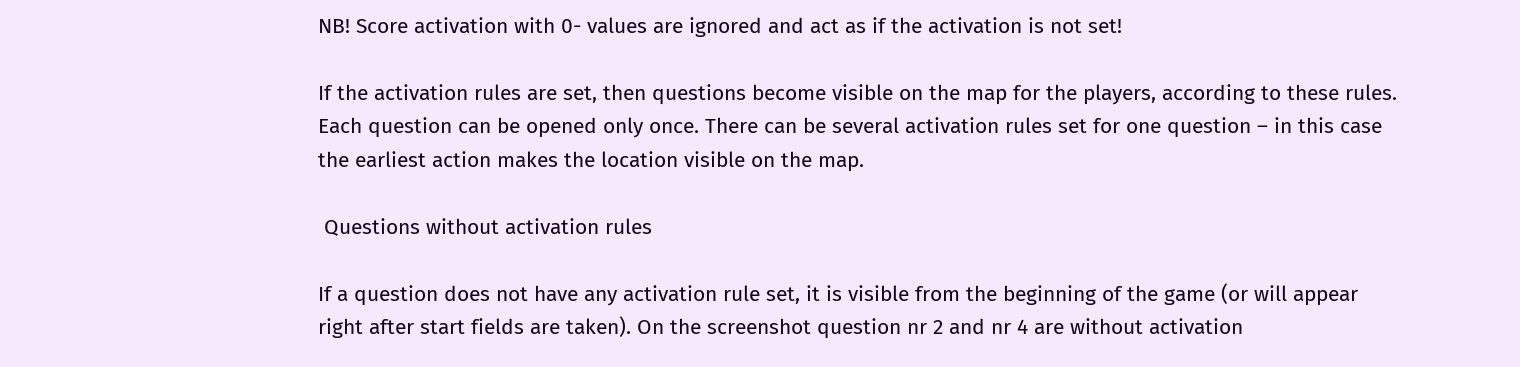NB! Score activation with 0- values are ignored and act as if the activation is not set!

If the activation rules are set, then questions become visible on the map for the players, according to these rules. Each question can be opened only once. There can be several activation rules set for one question – in this case the earliest action makes the location visible on the map.

 Questions without activation rules

If a question does not have any activation rule set, it is visible from the beginning of the game (or will appear right after start fields are taken). On the screenshot question nr 2 and nr 4 are without activation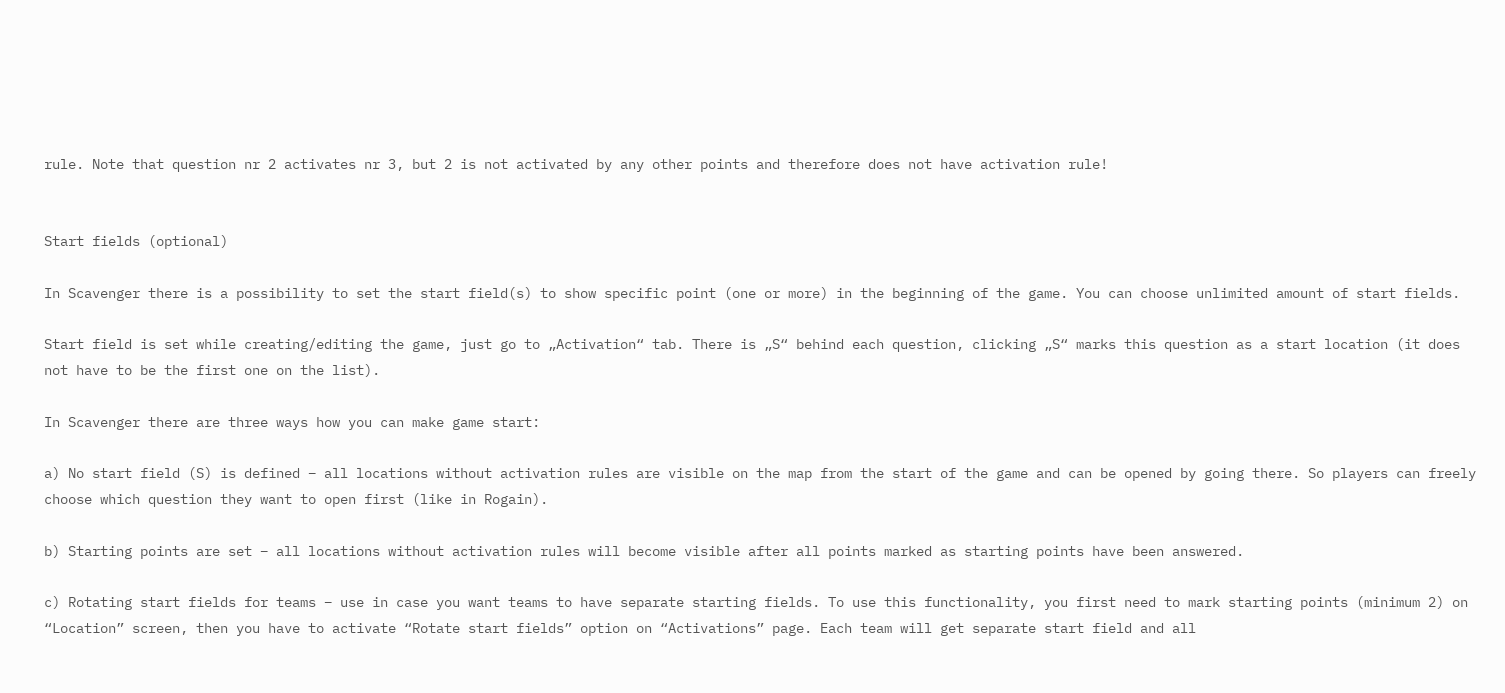rule. Note that question nr 2 activates nr 3, but 2 is not activated by any other points and therefore does not have activation rule!


Start fields (optional)

In Scavenger there is a possibility to set the start field(s) to show specific point (one or more) in the beginning of the game. You can choose unlimited amount of start fields.

Start field is set while creating/editing the game, just go to „Activation“ tab. There is „S“ behind each question, clicking „S“ marks this question as a start location (it does not have to be the first one on the list).

In Scavenger there are three ways how you can make game start:

a) No start field (S) is defined – all locations without activation rules are visible on the map from the start of the game and can be opened by going there. So players can freely choose which question they want to open first (like in Rogain).

b) Starting points are set – all locations without activation rules will become visible after all points marked as starting points have been answered.

c) Rotating start fields for teams – use in case you want teams to have separate starting fields. To use this functionality, you first need to mark starting points (minimum 2) on “Location” screen, then you have to activate “Rotate start fields” option on “Activations” page. Each team will get separate start field and all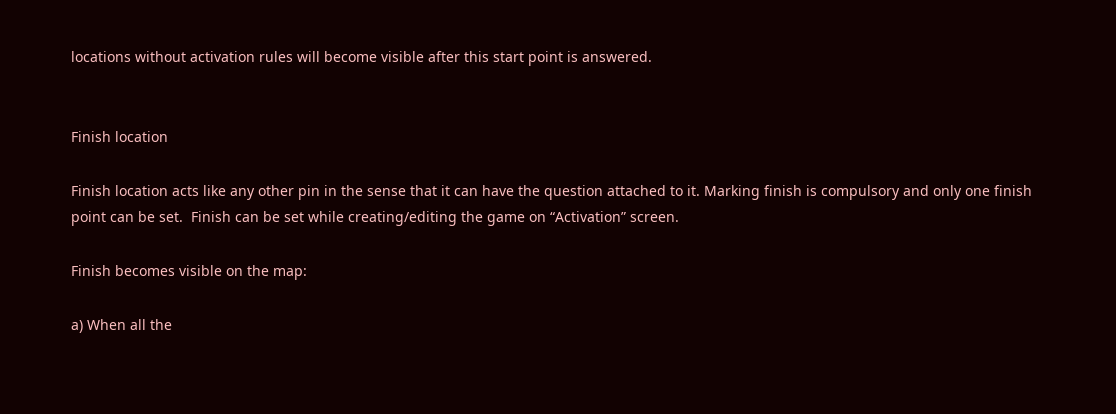locations without activation rules will become visible after this start point is answered.


Finish location

Finish location acts like any other pin in the sense that it can have the question attached to it. Marking finish is compulsory and only one finish point can be set.  Finish can be set while creating/editing the game on “Activation” screen.

Finish becomes visible on the map:

a) When all the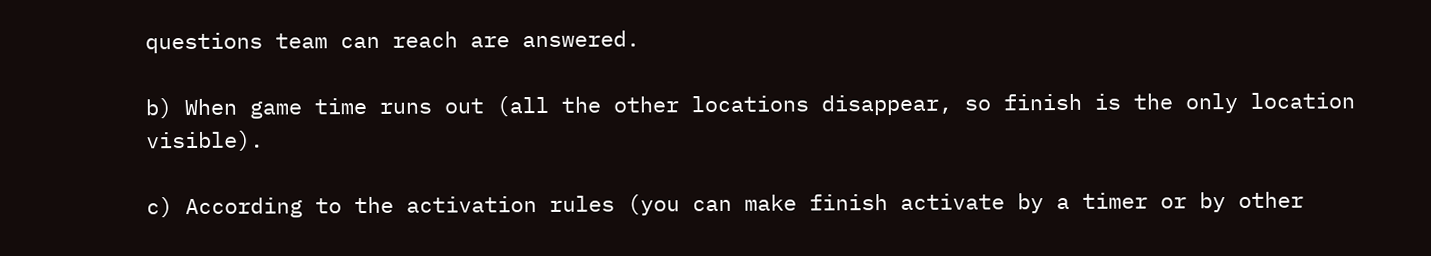questions team can reach are answered.

b) When game time runs out (all the other locations disappear, so finish is the only location visible).

c) According to the activation rules (you can make finish activate by a timer or by other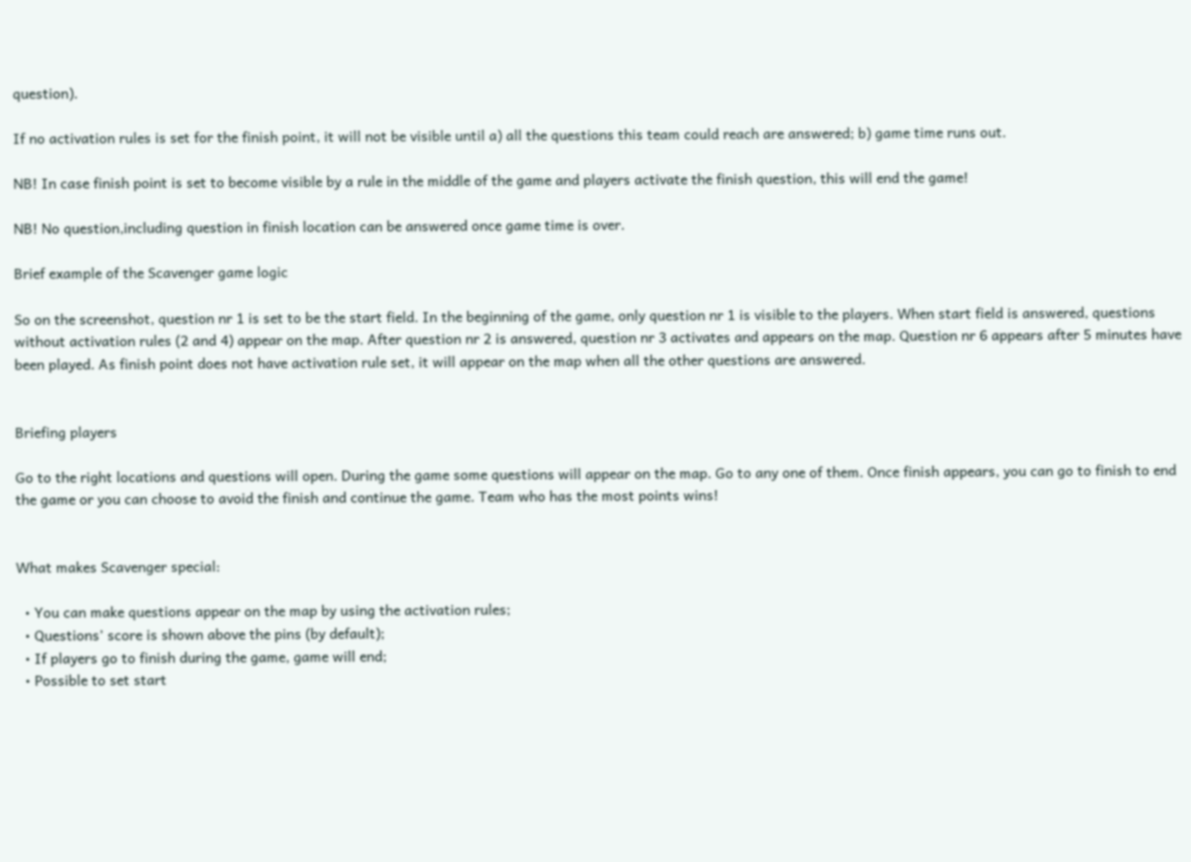question).

If no activation rules is set for the finish point, it will not be visible until a) all the questions this team could reach are answered; b) game time runs out.

NB! In case finish point is set to become visible by a rule in the middle of the game and players activate the finish question, this will end the game!

NB! No question,including question in finish location can be answered once game time is over.

Brief example of the Scavenger game logic

So on the screenshot, question nr 1 is set to be the start field. In the beginning of the game, only question nr 1 is visible to the players. When start field is answered, questions without activation rules (2 and 4) appear on the map. After question nr 2 is answered, question nr 3 activates and appears on the map. Question nr 6 appears after 5 minutes have been played. As finish point does not have activation rule set, it will appear on the map when all the other questions are answered.


Briefing players

Go to the right locations and questions will open. During the game some questions will appear on the map. Go to any one of them. Once finish appears, you can go to finish to end the game or you can choose to avoid the finish and continue the game. Team who has the most points wins!


What makes Scavenger special:

  • You can make questions appear on the map by using the activation rules;
  • Questions’ score is shown above the pins (by default);
  • If players go to finish during the game, game will end;
  • Possible to set start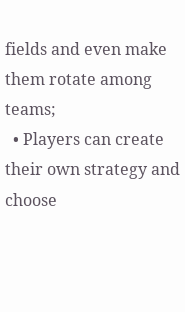fields and even make them rotate among teams;
  • Players can create their own strategy and choose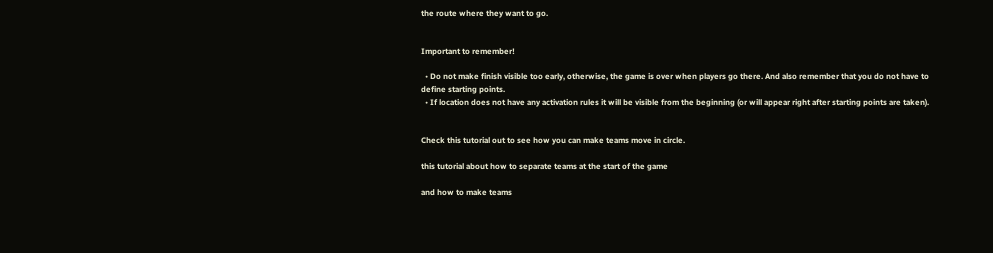the route where they want to go.


Important to remember!

  • Do not make finish visible too early, otherwise, the game is over when players go there. And also remember that you do not have to define starting points.
  • If location does not have any activation rules it will be visible from the beginning (or will appear right after starting points are taken).


Check this tutorial out to see how you can make teams move in circle.

this tutorial about how to separate teams at the start of the game

and how to make teams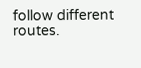follow different routes.